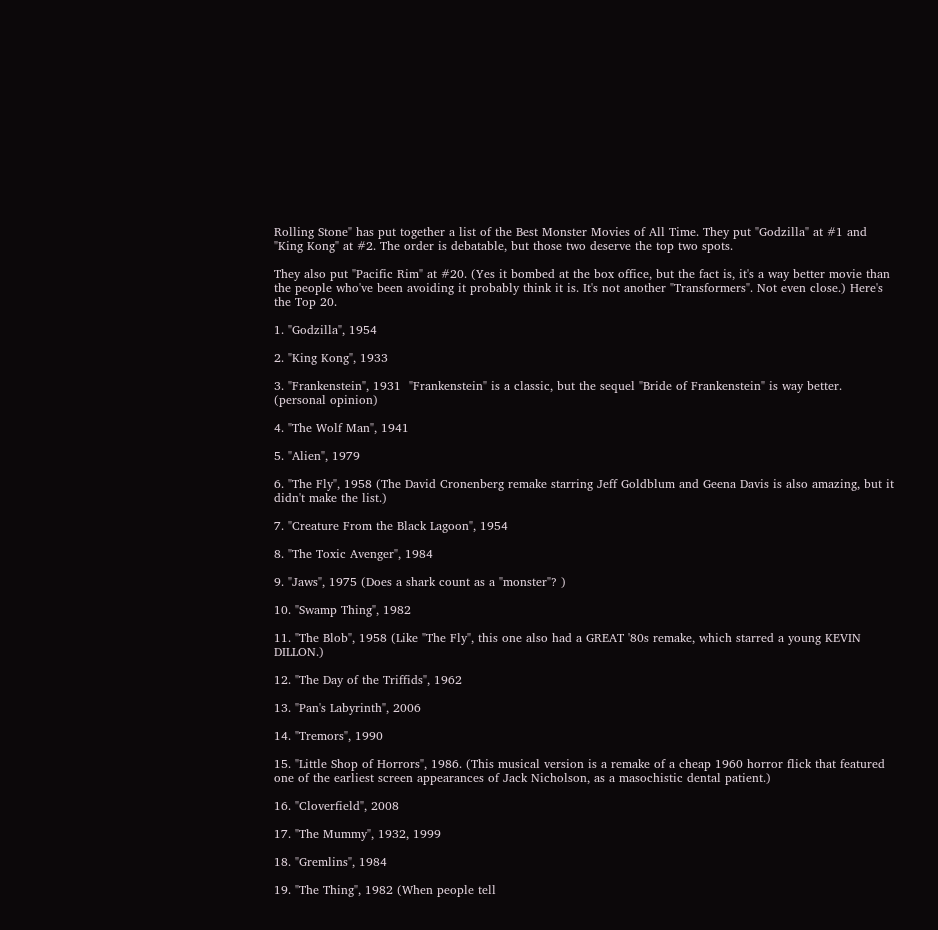Rolling Stone" has put together a list of the Best Monster Movies of All Time. They put "Godzilla" at #1 and "King Kong" at #2. The order is debatable, but those two deserve the top two spots.

They also put "Pacific Rim" at #20. (Yes it bombed at the box office, but the fact is, it's a way better movie than the people who've been avoiding it probably think it is. It's not another "Transformers". Not even close.) Here's the Top 20.

1. "Godzilla", 1954

2. "King Kong", 1933

3. "Frankenstein", 1931  "Frankenstein" is a classic, but the sequel "Bride of Frankenstein" is way better. (personal opinion)

4. "The Wolf Man", 1941

5. "Alien", 1979

6. "The Fly", 1958 (The David Cronenberg remake starring Jeff Goldblum and Geena Davis is also amazing, but it didn't make the list.)

7. "Creature From the Black Lagoon", 1954

8. "The Toxic Avenger", 1984

9. "Jaws", 1975 (Does a shark count as a "monster"? )

10. "Swamp Thing", 1982

11. "The Blob", 1958 (Like "The Fly", this one also had a GREAT '80s remake, which starred a young KEVIN DILLON.)

12. "The Day of the Triffids", 1962

13. "Pan's Labyrinth", 2006

14. "Tremors", 1990

15. "Little Shop of Horrors", 1986. (This musical version is a remake of a cheap 1960 horror flick that featured one of the earliest screen appearances of Jack Nicholson, as a masochistic dental patient.)

16. "Cloverfield", 2008

17. "The Mummy", 1932, 1999

18. "Gremlins", 1984

19. "The Thing", 1982 (When people tell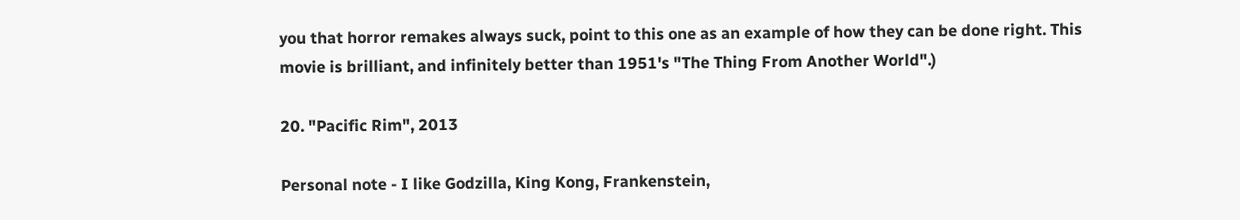you that horror remakes always suck, point to this one as an example of how they can be done right. This movie is brilliant, and infinitely better than 1951's "The Thing From Another World".)

20. "Pacific Rim", 2013

Personal note - I like Godzilla, King Kong, Frankenstein,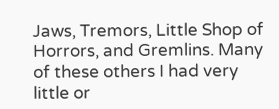Jaws, Tremors, Little Shop of Horrors, and Gremlins. Many of these others I had very little or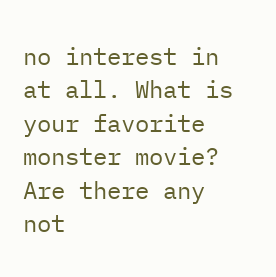no interest in at all. What is your favorite monster movie? Are there any not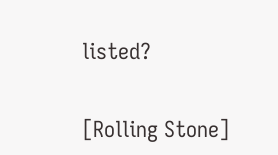listed?


[Rolling Stone]